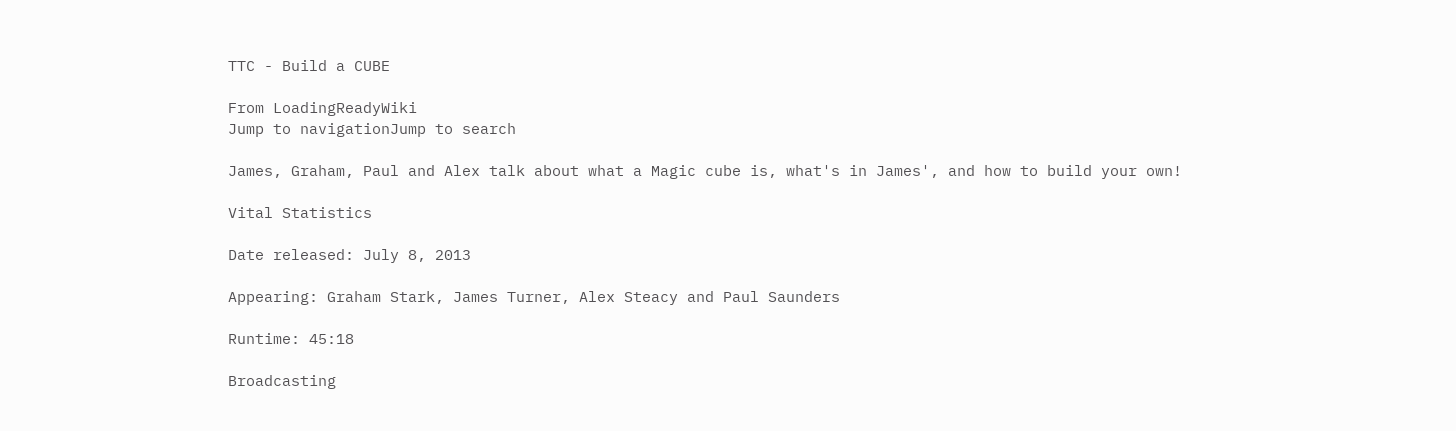TTC - Build a CUBE

From LoadingReadyWiki
Jump to navigationJump to search

James, Graham, Paul and Alex talk about what a Magic cube is, what's in James', and how to build your own!

Vital Statistics

Date released: July 8, 2013

Appearing: Graham Stark, James Turner, Alex Steacy and Paul Saunders

Runtime: 45:18

Broadcasting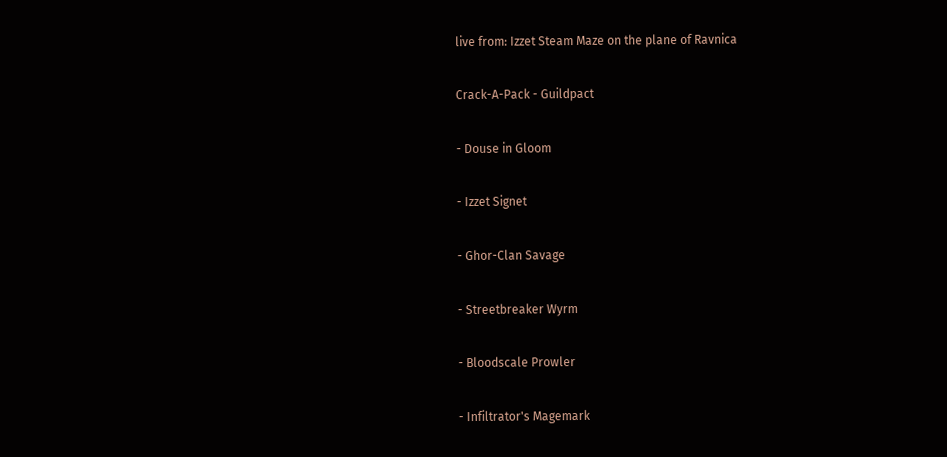live from: Izzet Steam Maze on the plane of Ravnica

Crack-A-Pack - Guildpact

- Douse in Gloom

- Izzet Signet

- Ghor-Clan Savage

- Streetbreaker Wyrm

- Bloodscale Prowler

- Infiltrator's Magemark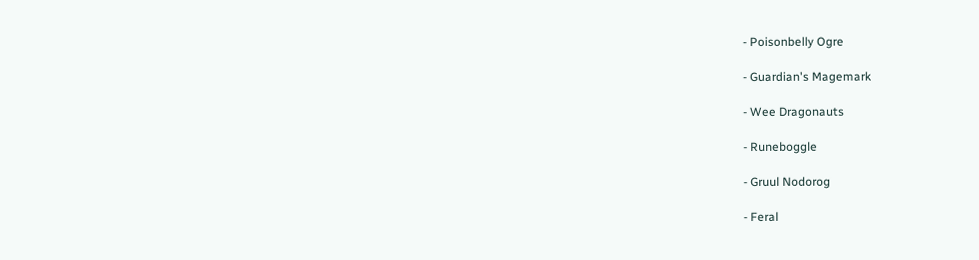- Poisonbelly Ogre

- Guardian's Magemark

- Wee Dragonauts

- Runeboggle

- Gruul Nodorog

- Feral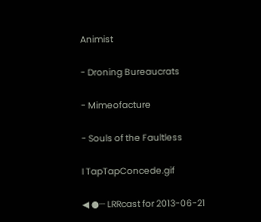Animist

- Droning Bureaucrats

- Mimeofacture

- Souls of the Faultless

I TapTapConcede.gif

◀ ●∙∙∙ LRRcast for 2013-06-21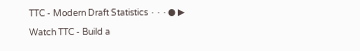TTC - Modern Draft Statistics ∙∙∙● ▶
Watch TTC - Build a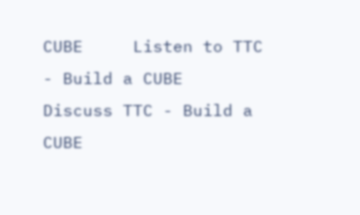CUBE     Listen to TTC - Build a CUBE
Discuss TTC - Build a CUBE